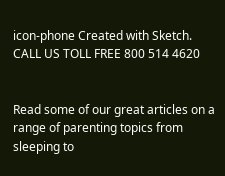icon-phone Created with Sketch.  CALL US TOLL FREE 800 514 4620


Read some of our great articles on a range of parenting topics from sleeping to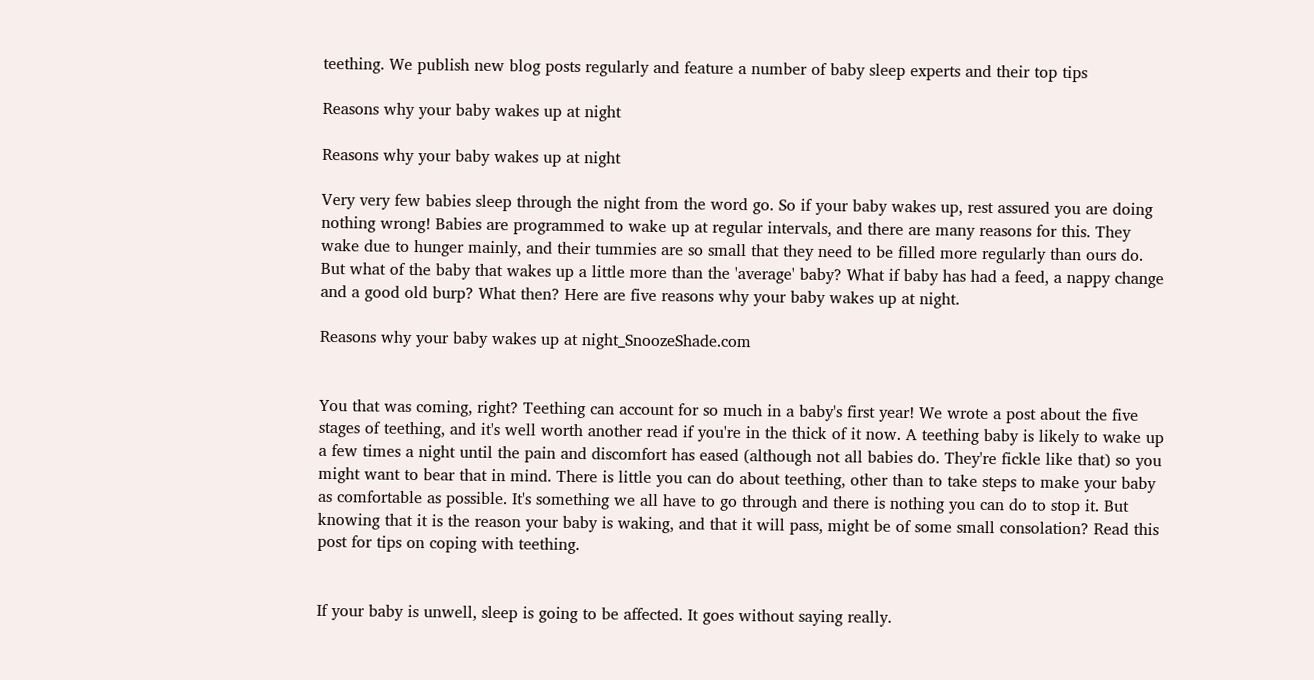teething. We publish new blog posts regularly and feature a number of baby sleep experts and their top tips

Reasons why your baby wakes up at night

Reasons why your baby wakes up at night

Very very few babies sleep through the night from the word go. So if your baby wakes up, rest assured you are doing nothing wrong! Babies are programmed to wake up at regular intervals, and there are many reasons for this. They wake due to hunger mainly, and their tummies are so small that they need to be filled more regularly than ours do. But what of the baby that wakes up a little more than the 'average' baby? What if baby has had a feed, a nappy change and a good old burp? What then? Here are five reasons why your baby wakes up at night.

Reasons why your baby wakes up at night_SnoozeShade.com


You that was coming, right? Teething can account for so much in a baby's first year! We wrote a post about the five stages of teething, and it's well worth another read if you're in the thick of it now. A teething baby is likely to wake up a few times a night until the pain and discomfort has eased (although not all babies do. They're fickle like that) so you might want to bear that in mind. There is little you can do about teething, other than to take steps to make your baby as comfortable as possible. It's something we all have to go through and there is nothing you can do to stop it. But knowing that it is the reason your baby is waking, and that it will pass, might be of some small consolation? Read this post for tips on coping with teething.


If your baby is unwell, sleep is going to be affected. It goes without saying really.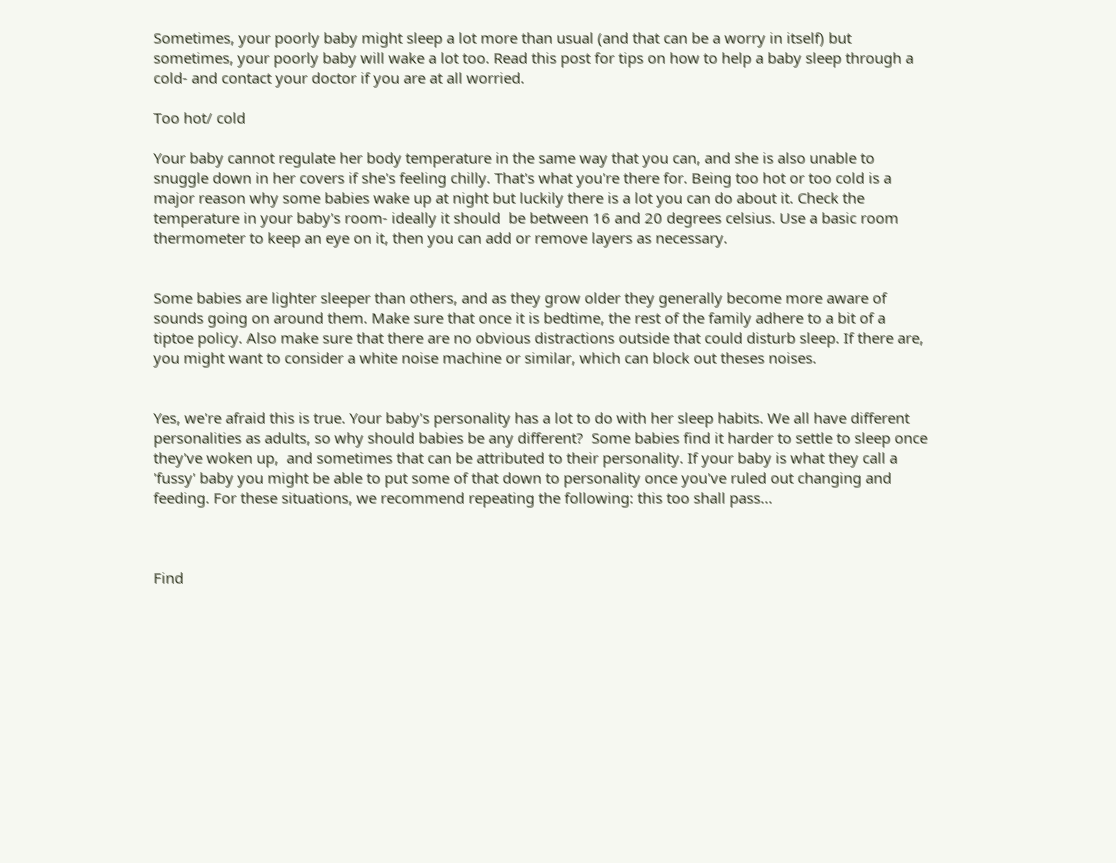Sometimes, your poorly baby might sleep a lot more than usual (and that can be a worry in itself) but sometimes, your poorly baby will wake a lot too. Read this post for tips on how to help a baby sleep through a cold- and contact your doctor if you are at all worried.

Too hot/ cold

Your baby cannot regulate her body temperature in the same way that you can, and she is also unable to snuggle down in her covers if she's feeling chilly. That's what you're there for. Being too hot or too cold is a major reason why some babies wake up at night but luckily there is a lot you can do about it. Check the temperature in your baby's room- ideally it should  be between 16 and 20 degrees celsius. Use a basic room thermometer to keep an eye on it, then you can add or remove layers as necessary.


Some babies are lighter sleeper than others, and as they grow older they generally become more aware of sounds going on around them. Make sure that once it is bedtime, the rest of the family adhere to a bit of a tiptoe policy. Also make sure that there are no obvious distractions outside that could disturb sleep. If there are, you might want to consider a white noise machine or similar, which can block out theses noises.


Yes, we're afraid this is true. Your baby's personality has a lot to do with her sleep habits. We all have different personalities as adults, so why should babies be any different?  Some babies find it harder to settle to sleep once they've woken up,  and sometimes that can be attributed to their personality. If your baby is what they call a 'fussy' baby you might be able to put some of that down to personality once you've ruled out changing and feeding. For these situations, we recommend repeating the following: this too shall pass...



Find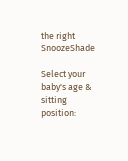the right SnoozeShade

Select your baby's age & sitting position: